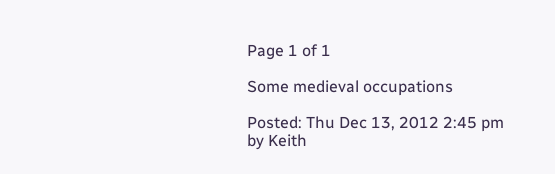Page 1 of 1

Some medieval occupations

Posted: Thu Dec 13, 2012 2:45 pm
by Keith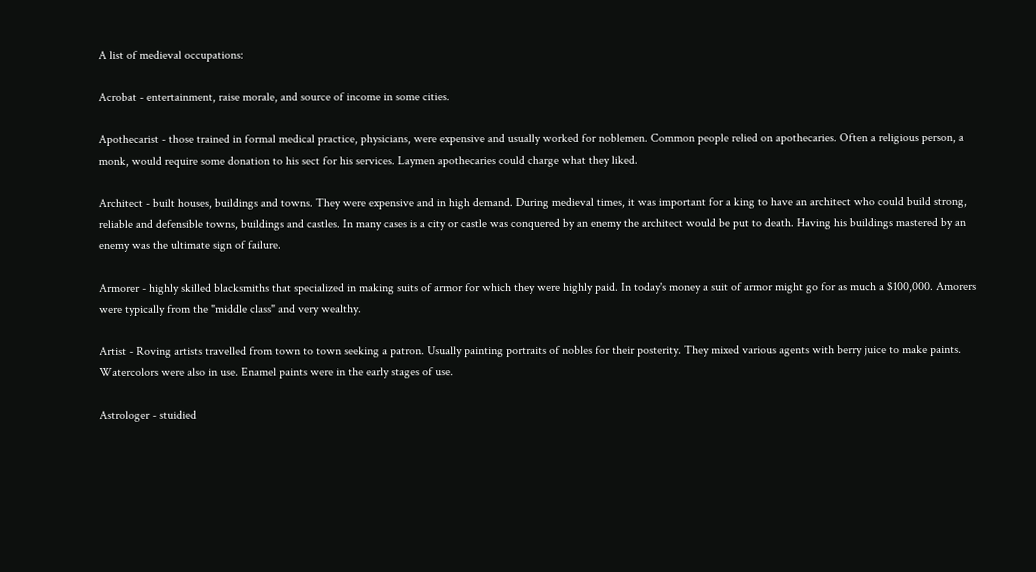A list of medieval occupations:

Acrobat - entertainment, raise morale, and source of income in some cities.

Apothecarist - those trained in formal medical practice, physicians, were expensive and usually worked for noblemen. Common people relied on apothecaries. Often a religious person, a monk, would require some donation to his sect for his services. Laymen apothecaries could charge what they liked.

Architect - built houses, buildings and towns. They were expensive and in high demand. During medieval times, it was important for a king to have an architect who could build strong, reliable and defensible towns, buildings and castles. In many cases is a city or castle was conquered by an enemy the architect would be put to death. Having his buildings mastered by an enemy was the ultimate sign of failure.

Armorer - highly skilled blacksmiths that specialized in making suits of armor for which they were highly paid. In today's money a suit of armor might go for as much a $100,000. Amorers were typically from the "middle class" and very wealthy.

Artist - Roving artists travelled from town to town seeking a patron. Usually painting portraits of nobles for their posterity. They mixed various agents with berry juice to make paints. Watercolors were also in use. Enamel paints were in the early stages of use.

Astrologer - stuidied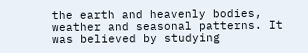the earth and heavenly bodies, weather and seasonal patterns. It was believed by studying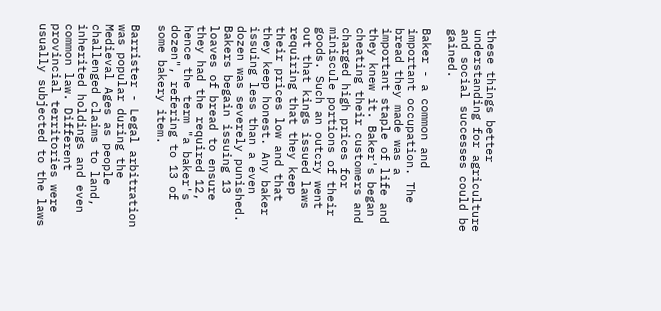these things better understanding for agriculture and social successes could be gained.

Baker - a common and important occupation. The bread they made was a important staple of life and they knew it. Baker's began cheating their customers and charged high prices for miniscule portions of their goods. Such an outcry went out that kings issued laws requiring that they keep their prices low and that they keep honest. Any baker issuing less than a even dozen was severely punished. Bakers begain issuing 13 loaves of bread to ensure they had the required 12, hence the term "a baker's dozen", refering to 13 of some bakery item.

Barrister - Legal arbitration was popular during the Medieval Ages as people challenged claims to land, inherited holdings and even common law. Different provincial territories were usually subjected to the laws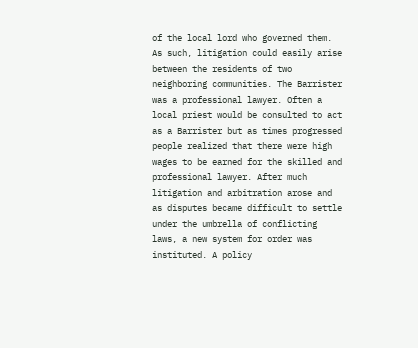of the local lord who governed them. As such, litigation could easily arise between the residents of two neighboring communities. The Barrister was a professional lawyer. Often a local priest would be consulted to act as a Barrister but as times progressed people realized that there were high wages to be earned for the skilled and professional lawyer. After much litigation and arbitration arose and as disputes became difficult to settle under the umbrella of conflicting laws, a new system for order was instituted. A policy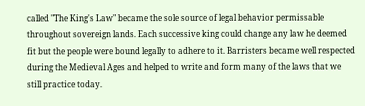called "The King's Law" became the sole source of legal behavior permissable throughout sovereign lands. Each successive king could change any law he deemed fit but the people were bound legally to adhere to it. Barristers became well respected during the Medieval Ages and helped to write and form many of the laws that we still practice today.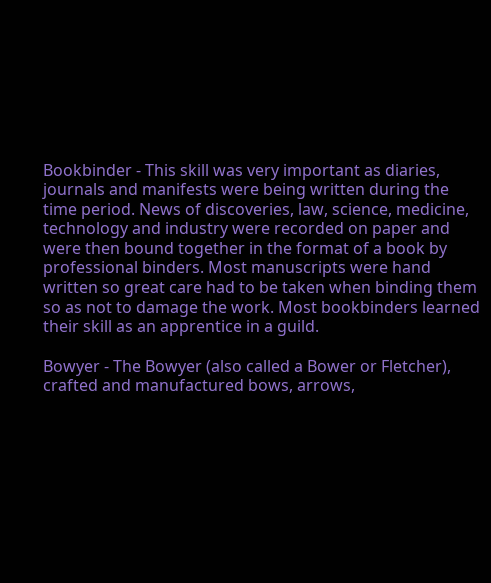Bookbinder - This skill was very important as diaries, journals and manifests were being written during the time period. News of discoveries, law, science, medicine, technology and industry were recorded on paper and were then bound together in the format of a book by professional binders. Most manuscripts were hand written so great care had to be taken when binding them so as not to damage the work. Most bookbinders learned their skill as an apprentice in a guild.

Bowyer - The Bowyer (also called a Bower or Fletcher), crafted and manufactured bows, arrows,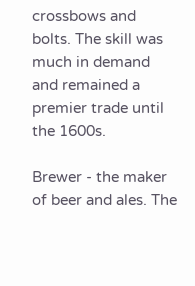crossbows and bolts. The skill was much in demand and remained a premier trade until the 1600s.

Brewer - the maker of beer and ales. The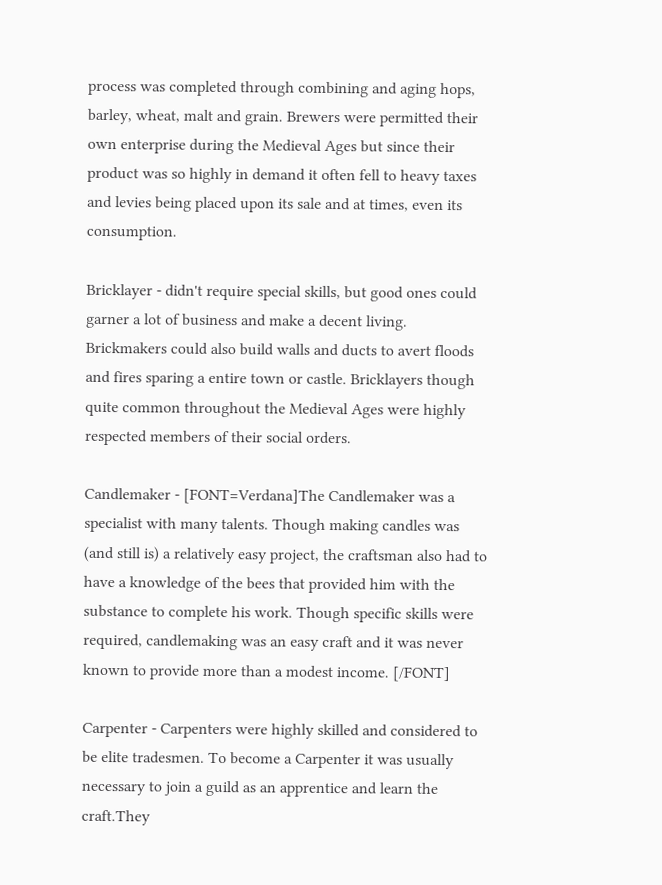process was completed through combining and aging hops, barley, wheat, malt and grain. Brewers were permitted their own enterprise during the Medieval Ages but since their product was so highly in demand it often fell to heavy taxes and levies being placed upon its sale and at times, even its consumption.

Bricklayer - didn't require special skills, but good ones could garner a lot of business and make a decent living. Brickmakers could also build walls and ducts to avert floods and fires sparing a entire town or castle. Bricklayers though quite common throughout the Medieval Ages were highly respected members of their social orders.

Candlemaker - [FONT=Verdana]The Candlemaker was a specialist with many talents. Though making candles was (and still is) a relatively easy project, the craftsman also had to have a knowledge of the bees that provided him with the substance to complete his work. Though specific skills were required, candlemaking was an easy craft and it was never known to provide more than a modest income. [/FONT]

Carpenter - Carpenters were highly skilled and considered to be elite tradesmen. To become a Carpenter it was usually necessary to join a guild as an apprentice and learn the craft.They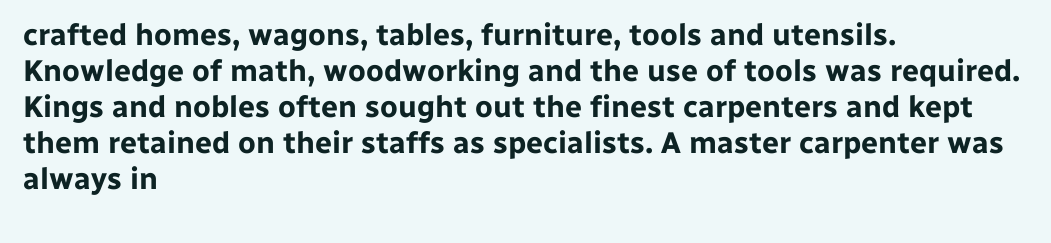crafted homes, wagons, tables, furniture, tools and utensils. Knowledge of math, woodworking and the use of tools was required. Kings and nobles often sought out the finest carpenters and kept them retained on their staffs as specialists. A master carpenter was always in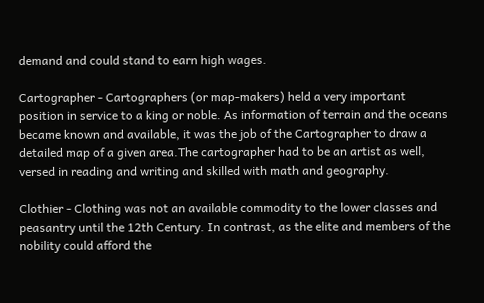demand and could stand to earn high wages.

Cartographer - Cartographers (or map-makers) held a very important position in service to a king or noble. As information of terrain and the oceans became known and available, it was the job of the Cartographer to draw a detailed map of a given area.The cartographer had to be an artist as well, versed in reading and writing and skilled with math and geography.

Clothier - Clothing was not an available commodity to the lower classes and peasantry until the 12th Century. In contrast, as the elite and members of the nobility could afford the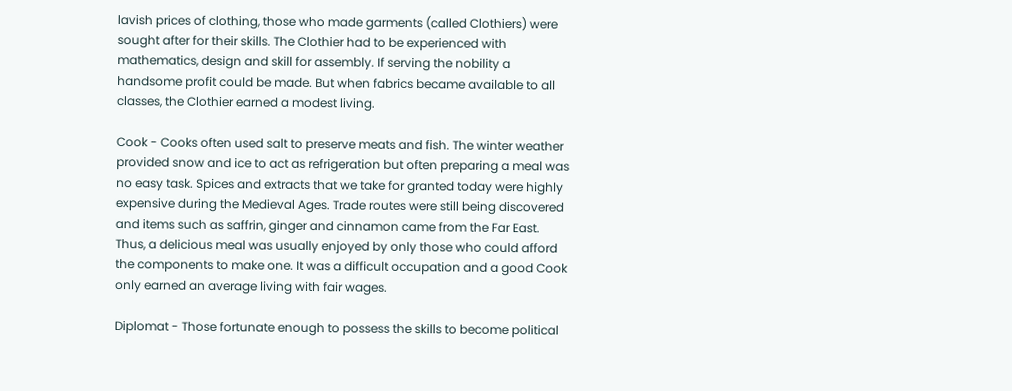lavish prices of clothing, those who made garments (called Clothiers) were sought after for their skills. The Clothier had to be experienced with mathematics, design and skill for assembly. If serving the nobility a handsome profit could be made. But when fabrics became available to all classes, the Clothier earned a modest living.

Cook - Cooks often used salt to preserve meats and fish. The winter weather provided snow and ice to act as refrigeration but often preparing a meal was no easy task. Spices and extracts that we take for granted today were highly expensive during the Medieval Ages. Trade routes were still being discovered and items such as saffrin, ginger and cinnamon came from the Far East. Thus, a delicious meal was usually enjoyed by only those who could afford the components to make one. It was a difficult occupation and a good Cook only earned an average living with fair wages.

Diplomat - Those fortunate enough to possess the skills to become political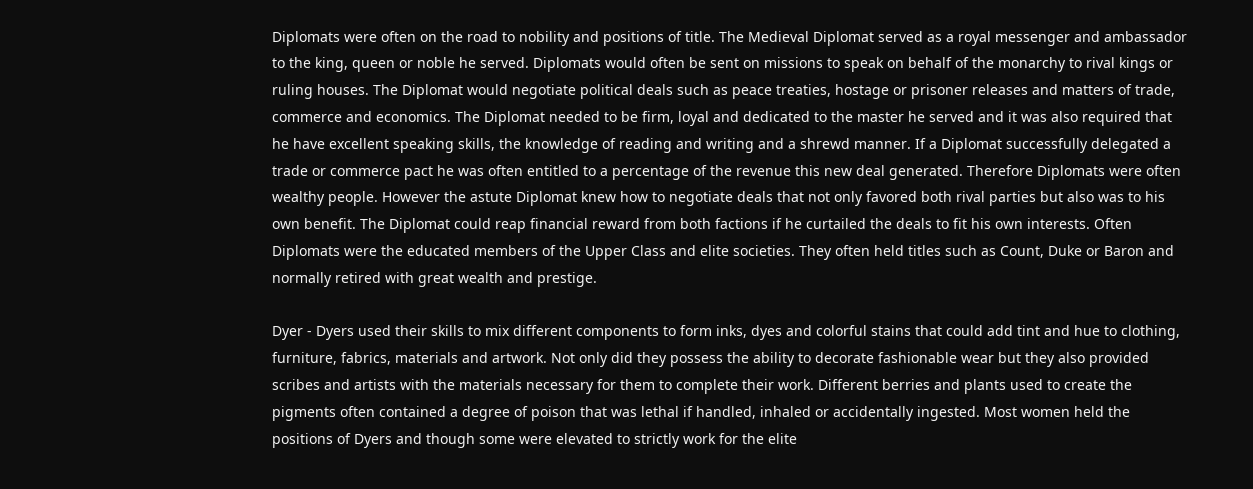Diplomats were often on the road to nobility and positions of title. The Medieval Diplomat served as a royal messenger and ambassador to the king, queen or noble he served. Diplomats would often be sent on missions to speak on behalf of the monarchy to rival kings or ruling houses. The Diplomat would negotiate political deals such as peace treaties, hostage or prisoner releases and matters of trade, commerce and economics. The Diplomat needed to be firm, loyal and dedicated to the master he served and it was also required that he have excellent speaking skills, the knowledge of reading and writing and a shrewd manner. If a Diplomat successfully delegated a trade or commerce pact he was often entitled to a percentage of the revenue this new deal generated. Therefore Diplomats were often wealthy people. However the astute Diplomat knew how to negotiate deals that not only favored both rival parties but also was to his own benefit. The Diplomat could reap financial reward from both factions if he curtailed the deals to fit his own interests. Often Diplomats were the educated members of the Upper Class and elite societies. They often held titles such as Count, Duke or Baron and normally retired with great wealth and prestige.

Dyer - Dyers used their skills to mix different components to form inks, dyes and colorful stains that could add tint and hue to clothing, furniture, fabrics, materials and artwork. Not only did they possess the ability to decorate fashionable wear but they also provided scribes and artists with the materials necessary for them to complete their work. Different berries and plants used to create the pigments often contained a degree of poison that was lethal if handled, inhaled or accidentally ingested. Most women held the positions of Dyers and though some were elevated to strictly work for the elite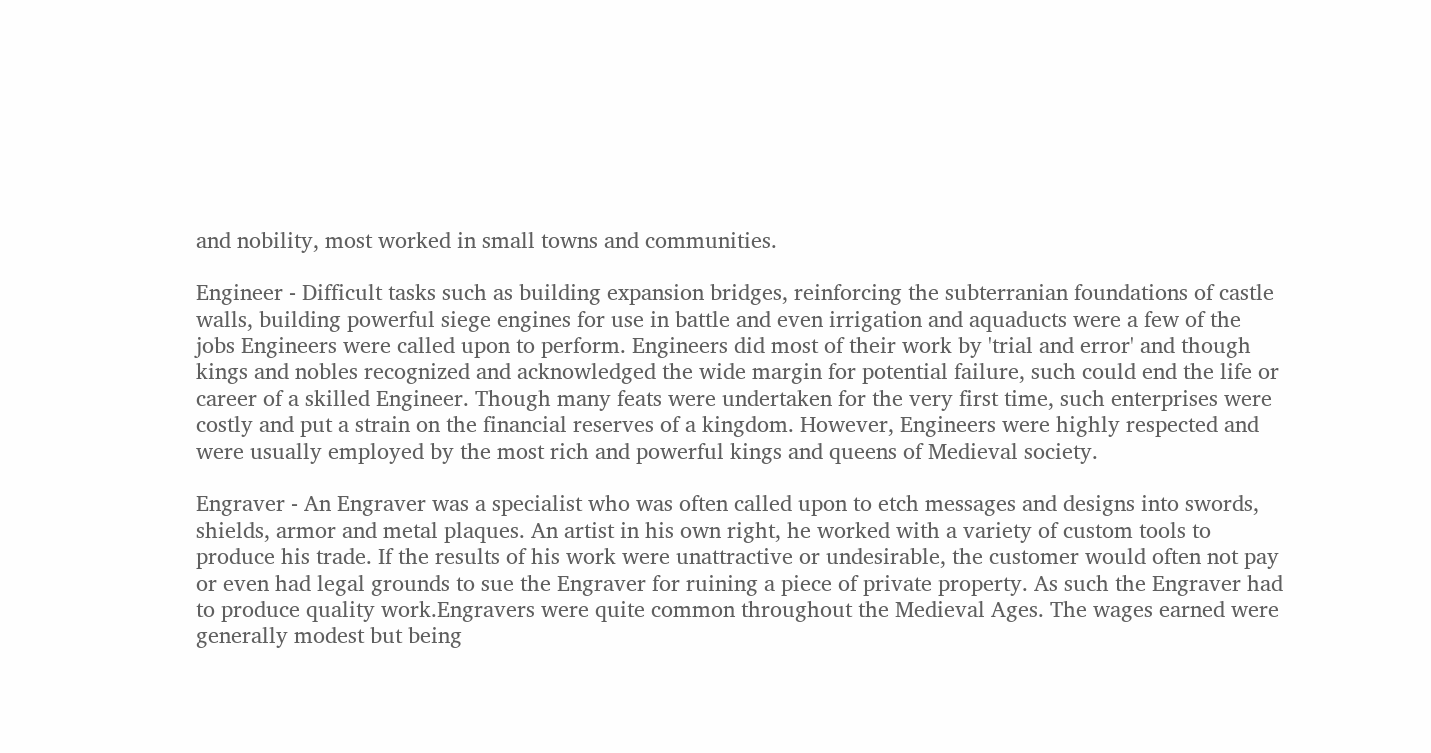and nobility, most worked in small towns and communities.

Engineer - Difficult tasks such as building expansion bridges, reinforcing the subterranian foundations of castle walls, building powerful siege engines for use in battle and even irrigation and aquaducts were a few of the jobs Engineers were called upon to perform. Engineers did most of their work by 'trial and error' and though kings and nobles recognized and acknowledged the wide margin for potential failure, such could end the life or career of a skilled Engineer. Though many feats were undertaken for the very first time, such enterprises were costly and put a strain on the financial reserves of a kingdom. However, Engineers were highly respected and were usually employed by the most rich and powerful kings and queens of Medieval society.

Engraver - An Engraver was a specialist who was often called upon to etch messages and designs into swords, shields, armor and metal plaques. An artist in his own right, he worked with a variety of custom tools to produce his trade. If the results of his work were unattractive or undesirable, the customer would often not pay or even had legal grounds to sue the Engraver for ruining a piece of private property. As such the Engraver had to produce quality work.Engravers were quite common throughout the Medieval Ages. The wages earned were generally modest but being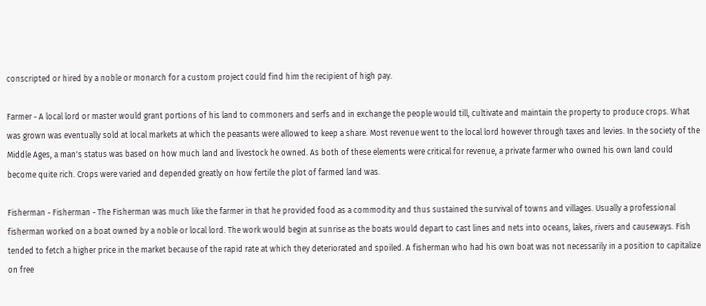conscripted or hired by a noble or monarch for a custom project could find him the recipient of high pay.

Farmer - A local lord or master would grant portions of his land to commoners and serfs and in exchange the people would till, cultivate and maintain the property to produce crops. What was grown was eventually sold at local markets at which the peasants were allowed to keep a share. Most revenue went to the local lord however through taxes and levies. In the society of the Middle Ages, a man's status was based on how much land and livestock he owned. As both of these elements were critical for revenue, a private farmer who owned his own land could become quite rich. Crops were varied and depended greatly on how fertile the plot of farmed land was.

Fisherman - Fisherman - The Fisherman was much like the farmer in that he provided food as a commodity and thus sustained the survival of towns and villages. Usually a professional fisherman worked on a boat owned by a noble or local lord. The work would begin at sunrise as the boats would depart to cast lines and nets into oceans, lakes, rivers and causeways. Fish tended to fetch a higher price in the market because of the rapid rate at which they deteriorated and spoiled. A fisherman who had his own boat was not necessarily in a position to capitalize on free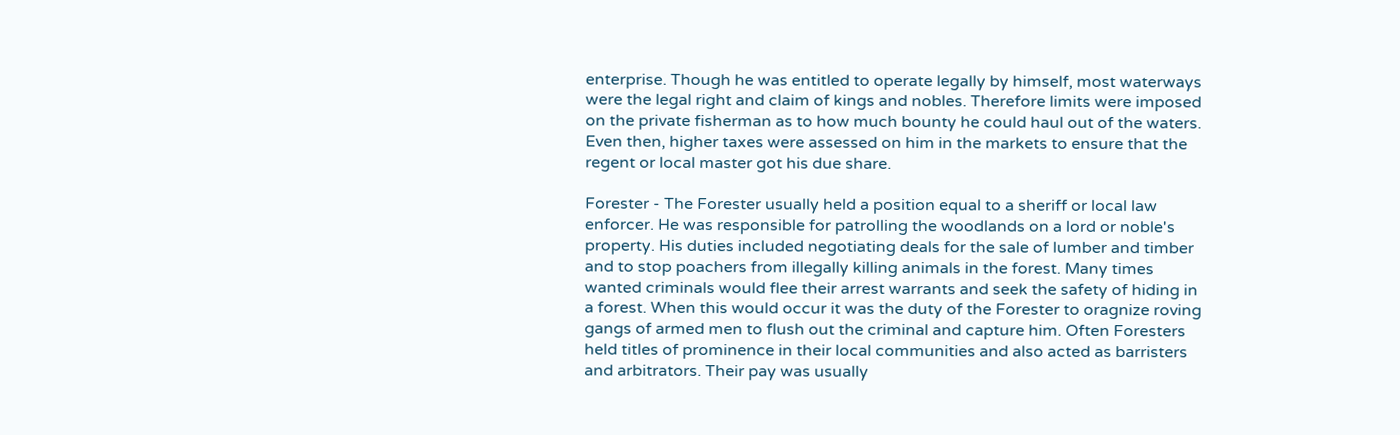enterprise. Though he was entitled to operate legally by himself, most waterways were the legal right and claim of kings and nobles. Therefore limits were imposed on the private fisherman as to how much bounty he could haul out of the waters. Even then, higher taxes were assessed on him in the markets to ensure that the regent or local master got his due share.

Forester - The Forester usually held a position equal to a sheriff or local law enforcer. He was responsible for patrolling the woodlands on a lord or noble's property. His duties included negotiating deals for the sale of lumber and timber and to stop poachers from illegally killing animals in the forest. Many times wanted criminals would flee their arrest warrants and seek the safety of hiding in a forest. When this would occur it was the duty of the Forester to oragnize roving gangs of armed men to flush out the criminal and capture him. Often Foresters held titles of prominence in their local communities and also acted as barristers and arbitrators. Their pay was usually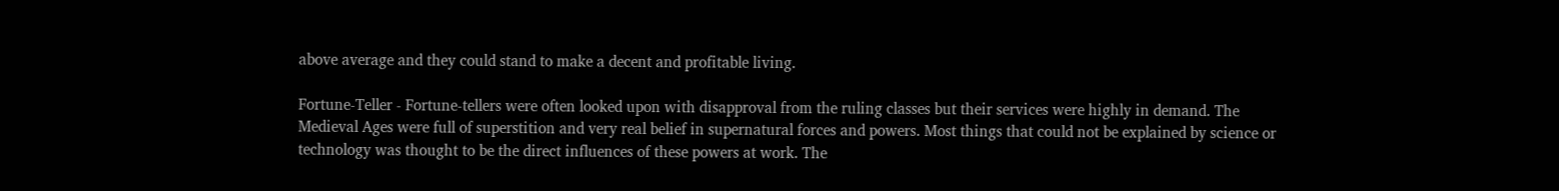above average and they could stand to make a decent and profitable living.

Fortune-Teller - Fortune-tellers were often looked upon with disapproval from the ruling classes but their services were highly in demand. The Medieval Ages were full of superstition and very real belief in supernatural forces and powers. Most things that could not be explained by science or technology was thought to be the direct influences of these powers at work. The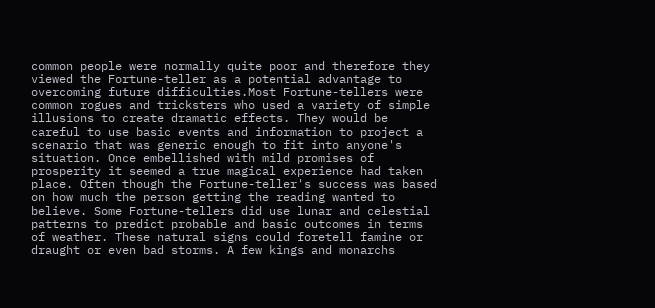common people were normally quite poor and therefore they viewed the Fortune-teller as a potential advantage to overcoming future difficulties.Most Fortune-tellers were common rogues and tricksters who used a variety of simple illusions to create dramatic effects. They would be careful to use basic events and information to project a scenario that was generic enough to fit into anyone's situation. Once embellished with mild promises of prosperity it seemed a true magical experience had taken place. Often though the Fortune-teller's success was based on how much the person getting the reading wanted to believe. Some Fortune-tellers did use lunar and celestial patterns to predict probable and basic outcomes in terms of weather. These natural signs could foretell famine or draught or even bad storms. A few kings and monarchs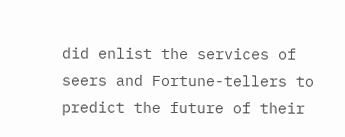did enlist the services of seers and Fortune-tellers to predict the future of their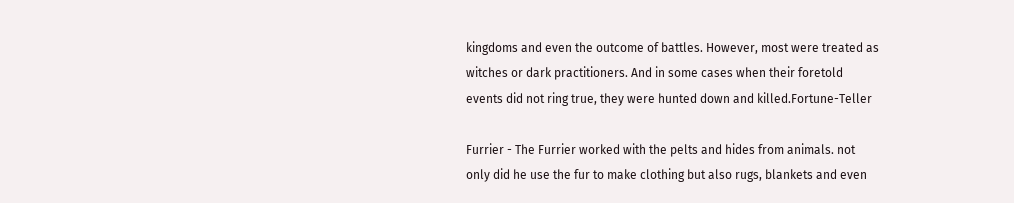kingdoms and even the outcome of battles. However, most were treated as witches or dark practitioners. And in some cases when their foretold events did not ring true, they were hunted down and killed.Fortune-Teller

Furrier - The Furrier worked with the pelts and hides from animals. not only did he use the fur to make clothing but also rugs, blankets and even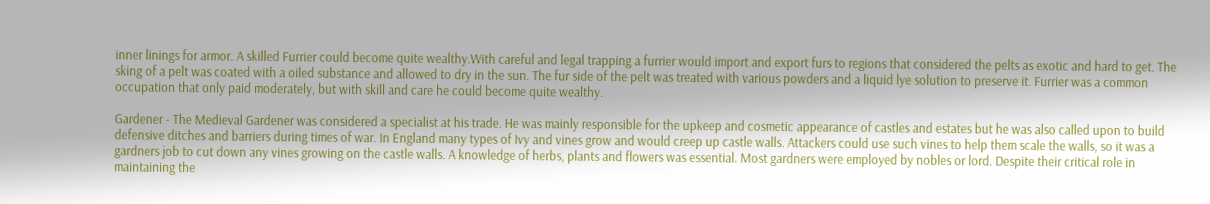inner linings for armor. A skilled Furrier could become quite wealthy.With careful and legal trapping a furrier would import and export furs to regions that considered the pelts as exotic and hard to get. The sking of a pelt was coated with a oiled substance and allowed to dry in the sun. The fur side of the pelt was treated with various powders and a liquid lye solution to preserve it. Furrier was a common occupation that only paid moderately, but with skill and care he could become quite wealthy.

Gardener - The Medieval Gardener was considered a specialist at his trade. He was mainly responsible for the upkeep and cosmetic appearance of castles and estates but he was also called upon to build defensive ditches and barriers during times of war. In England many types of Ivy and vines grow and would creep up castle walls. Attackers could use such vines to help them scale the walls, so it was a gardners job to cut down any vines growing on the castle walls. A knowledge of herbs, plants and flowers was essential. Most gardners were employed by nobles or lord. Despite their critical role in maintaining the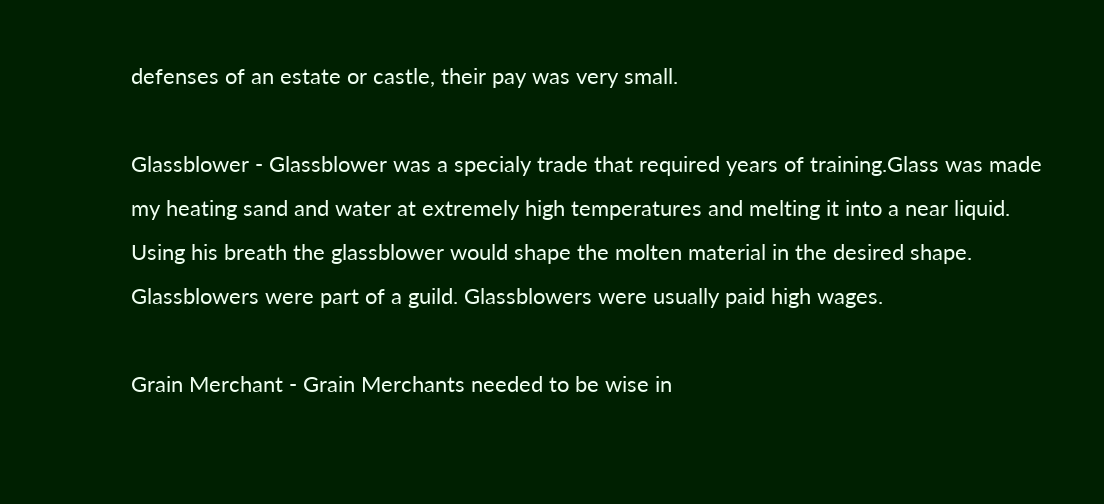defenses of an estate or castle, their pay was very small.

Glassblower - Glassblower was a specialy trade that required years of training.Glass was made my heating sand and water at extremely high temperatures and melting it into a near liquid. Using his breath the glassblower would shape the molten material in the desired shape. Glassblowers were part of a guild. Glassblowers were usually paid high wages.

Grain Merchant - Grain Merchants needed to be wise in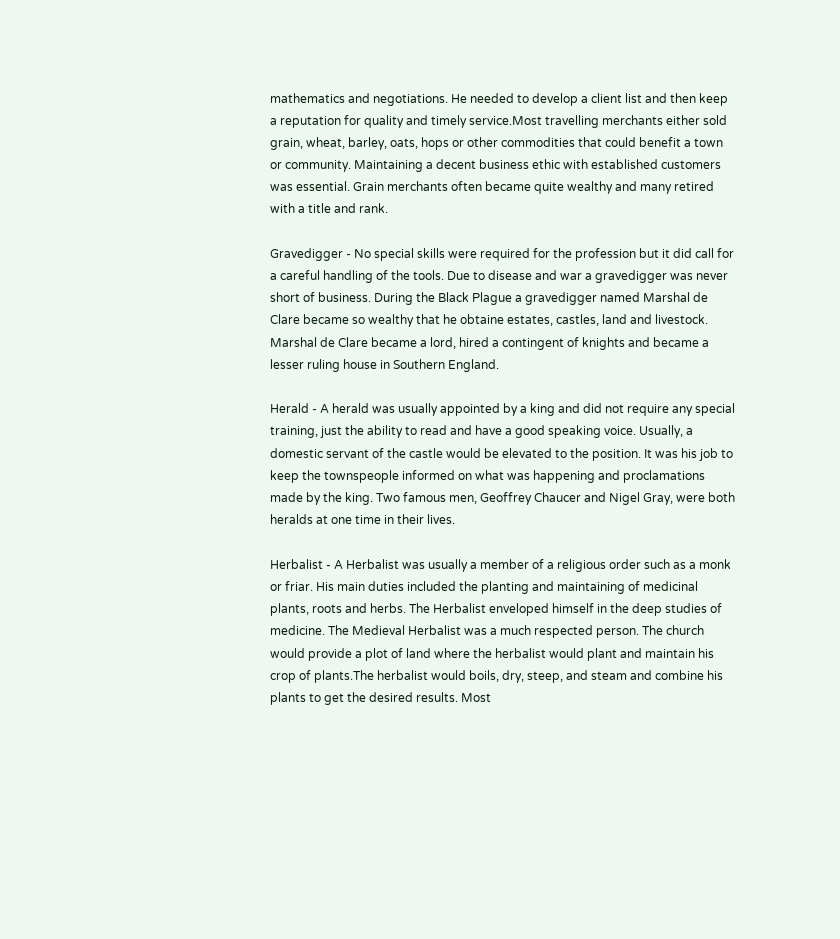mathematics and negotiations. He needed to develop a client list and then keep a reputation for quality and timely service.Most travelling merchants either sold grain, wheat, barley, oats, hops or other commodities that could benefit a town or community. Maintaining a decent business ethic with established customers was essential. Grain merchants often became quite wealthy and many retired with a title and rank.

Gravedigger - No special skills were required for the profession but it did call for a careful handling of the tools. Due to disease and war a gravedigger was never short of business. During the Black Plague a gravedigger named Marshal de Clare became so wealthy that he obtaine estates, castles, land and livestock. Marshal de Clare became a lord, hired a contingent of knights and became a lesser ruling house in Southern England.

Herald - A herald was usually appointed by a king and did not require any special training, just the ability to read and have a good speaking voice. Usually, a domestic servant of the castle would be elevated to the position. It was his job to keep the townspeople informed on what was happening and proclamations made by the king. Two famous men, Geoffrey Chaucer and Nigel Gray, were both heralds at one time in their lives.

Herbalist - A Herbalist was usually a member of a religious order such as a monk or friar. His main duties included the planting and maintaining of medicinal plants, roots and herbs. The Herbalist enveloped himself in the deep studies of medicine. The Medieval Herbalist was a much respected person. The church would provide a plot of land where the herbalist would plant and maintain his crop of plants.The herbalist would boils, dry, steep, and steam and combine his plants to get the desired results. Most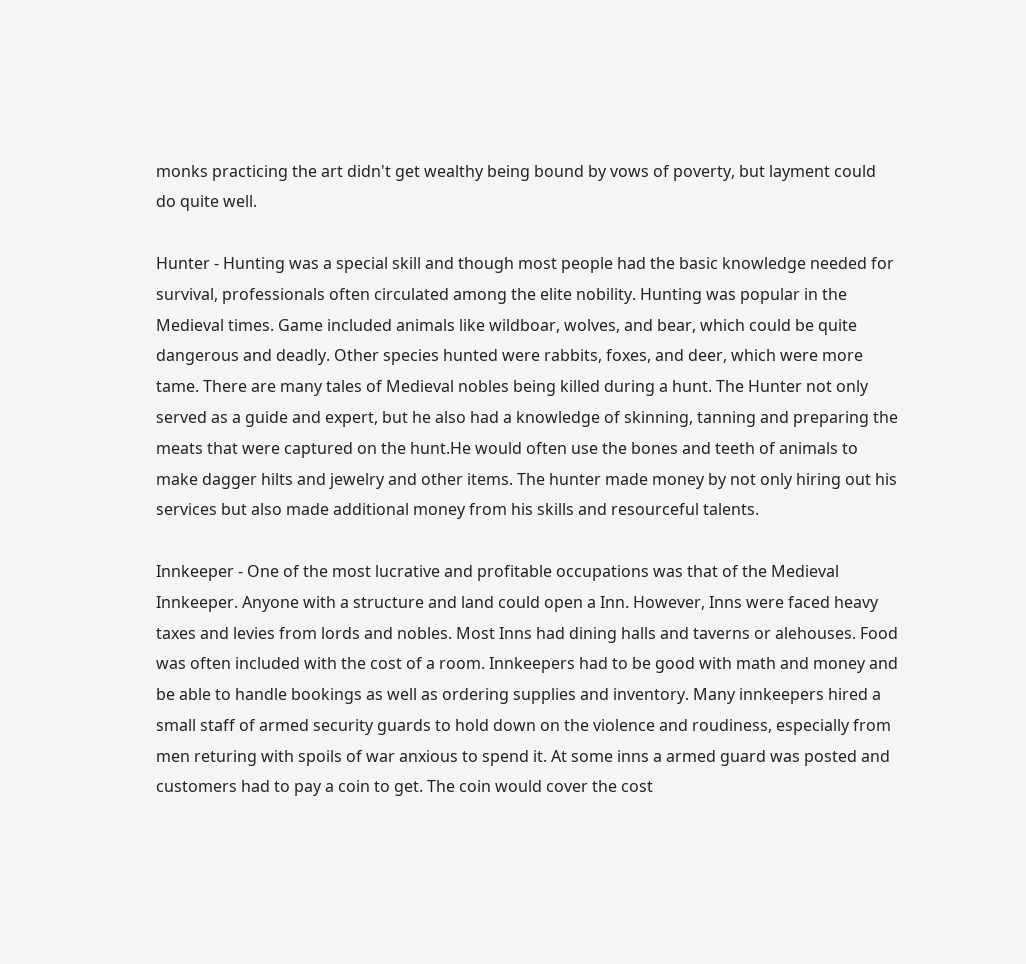monks practicing the art didn't get wealthy being bound by vows of poverty, but layment could do quite well.

Hunter - Hunting was a special skill and though most people had the basic knowledge needed for survival, professionals often circulated among the elite nobility. Hunting was popular in the Medieval times. Game included animals like wildboar, wolves, and bear, which could be quite dangerous and deadly. Other species hunted were rabbits, foxes, and deer, which were more tame. There are many tales of Medieval nobles being killed during a hunt. The Hunter not only served as a guide and expert, but he also had a knowledge of skinning, tanning and preparing the meats that were captured on the hunt.He would often use the bones and teeth of animals to make dagger hilts and jewelry and other items. The hunter made money by not only hiring out his services but also made additional money from his skills and resourceful talents.

Innkeeper - One of the most lucrative and profitable occupations was that of the Medieval Innkeeper. Anyone with a structure and land could open a Inn. However, Inns were faced heavy taxes and levies from lords and nobles. Most Inns had dining halls and taverns or alehouses. Food was often included with the cost of a room. Innkeepers had to be good with math and money and be able to handle bookings as well as ordering supplies and inventory. Many innkeepers hired a small staff of armed security guards to hold down on the violence and roudiness, especially from men returing with spoils of war anxious to spend it. At some inns a armed guard was posted and customers had to pay a coin to get. The coin would cover the cost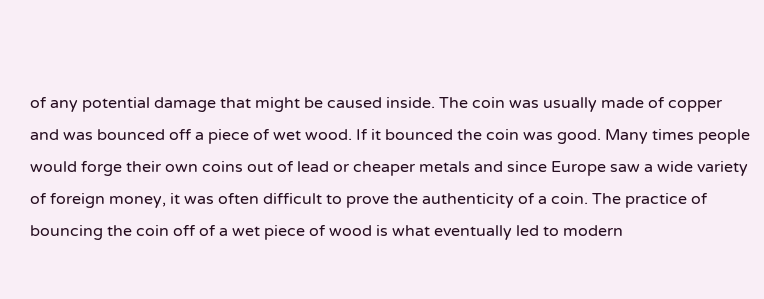of any potential damage that might be caused inside. The coin was usually made of copper and was bounced off a piece of wet wood. If it bounced the coin was good. Many times people would forge their own coins out of lead or cheaper metals and since Europe saw a wide variety of foreign money, it was often difficult to prove the authenticity of a coin. The practice of bouncing the coin off of a wet piece of wood is what eventually led to modern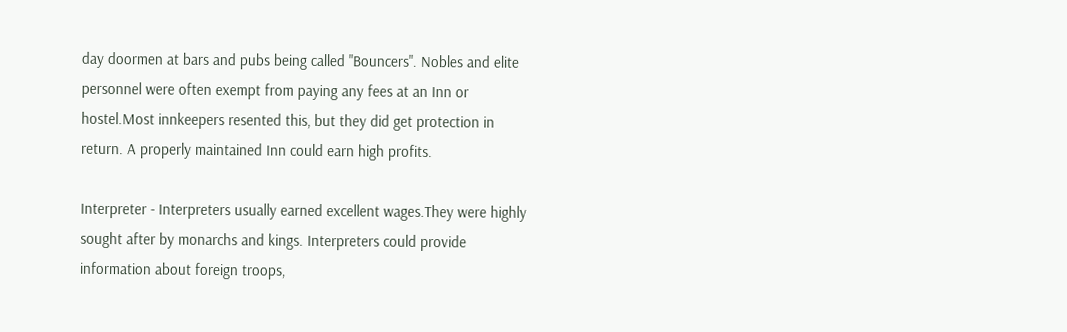day doormen at bars and pubs being called "Bouncers". Nobles and elite personnel were often exempt from paying any fees at an Inn or hostel.Most innkeepers resented this, but they did get protection in return. A properly maintained Inn could earn high profits.

Interpreter - Interpreters usually earned excellent wages.They were highly sought after by monarchs and kings. Interpreters could provide information about foreign troops,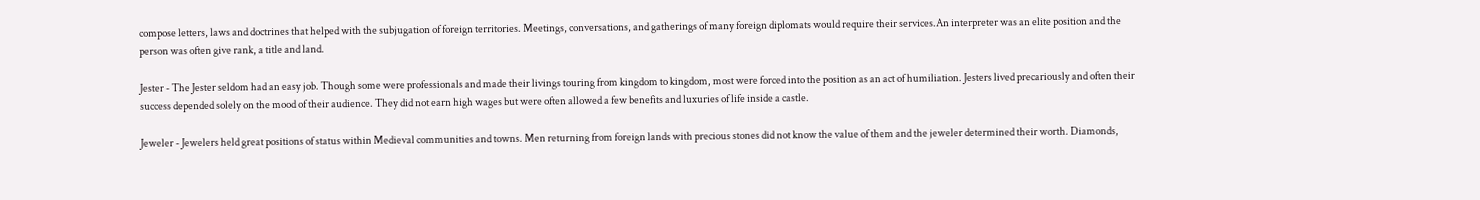compose letters, laws and doctrines that helped with the subjugation of foreign territories. Meetings, conversations, and gatherings of many foreign diplomats would require their services.An interpreter was an elite position and the person was often give rank, a title and land.

Jester - The Jester seldom had an easy job. Though some were professionals and made their livings touring from kingdom to kingdom, most were forced into the position as an act of humiliation. Jesters lived precariously and often their success depended solely on the mood of their audience. They did not earn high wages but were often allowed a few benefits and luxuries of life inside a castle.

Jeweler - Jewelers held great positions of status within Medieval communities and towns. Men returning from foreign lands with precious stones did not know the value of them and the jeweler determined their worth. Diamonds,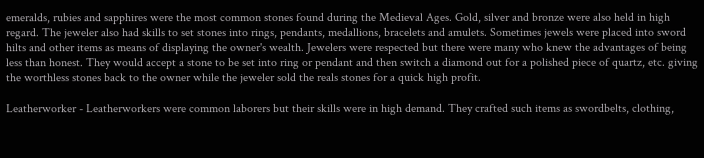emeralds, rubies and sapphires were the most common stones found during the Medieval Ages. Gold, silver and bronze were also held in high regard. The jeweler also had skills to set stones into rings, pendants, medallions, bracelets and amulets. Sometimes jewels were placed into sword hilts and other items as means of displaying the owner's wealth. Jewelers were respected but there were many who knew the advantages of being less than honest. They would accept a stone to be set into ring or pendant and then switch a diamond out for a polished piece of quartz, etc. giving the worthless stones back to the owner while the jeweler sold the reals stones for a quick high profit.

Leatherworker - Leatherworkers were common laborers but their skills were in high demand. They crafted such items as swordbelts, clothing,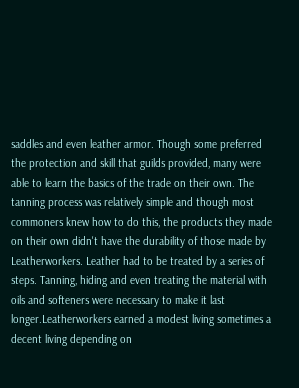saddles and even leather armor. Though some preferred the protection and skill that guilds provided, many were able to learn the basics of the trade on their own. The tanning process was relatively simple and though most commoners knew how to do this, the products they made on their own didn't have the durability of those made by Leatherworkers. Leather had to be treated by a series of steps. Tanning, hiding and even treating the material with oils and softeners were necessary to make it last longer.Leatherworkers earned a modest living sometimes a decent living depending on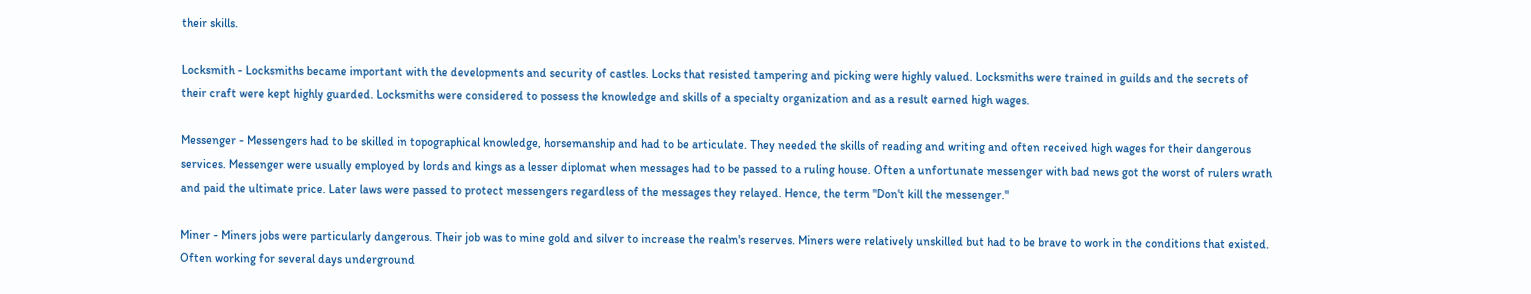their skills.

Locksmith - Locksmiths became important with the developments and security of castles. Locks that resisted tampering and picking were highly valued. Locksmiths were trained in guilds and the secrets of their craft were kept highly guarded. Locksmiths were considered to possess the knowledge and skills of a specialty organization and as a result earned high wages.

Messenger - Messengers had to be skilled in topographical knowledge, horsemanship and had to be articulate. They needed the skills of reading and writing and often received high wages for their dangerous services. Messenger were usually employed by lords and kings as a lesser diplomat when messages had to be passed to a ruling house. Often a unfortunate messenger with bad news got the worst of rulers wrath and paid the ultimate price. Later laws were passed to protect messengers regardless of the messages they relayed. Hence, the term "Don't kill the messenger."

Miner - Miners jobs were particularly dangerous. Their job was to mine gold and silver to increase the realm's reserves. Miners were relatively unskilled but had to be brave to work in the conditions that existed. Often working for several days underground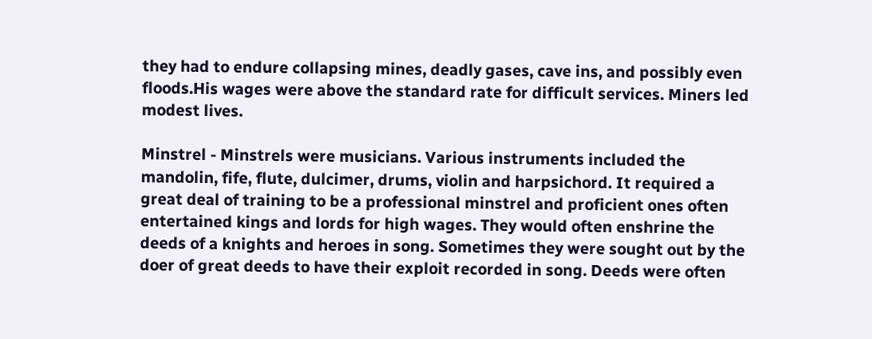they had to endure collapsing mines, deadly gases, cave ins, and possibly even floods.His wages were above the standard rate for difficult services. Miners led modest lives.

Minstrel - Minstrels were musicians. Various instruments included the mandolin, fife, flute, dulcimer, drums, violin and harpsichord. It required a great deal of training to be a professional minstrel and proficient ones often entertained kings and lords for high wages. They would often enshrine the deeds of a knights and heroes in song. Sometimes they were sought out by the doer of great deeds to have their exploit recorded in song. Deeds were often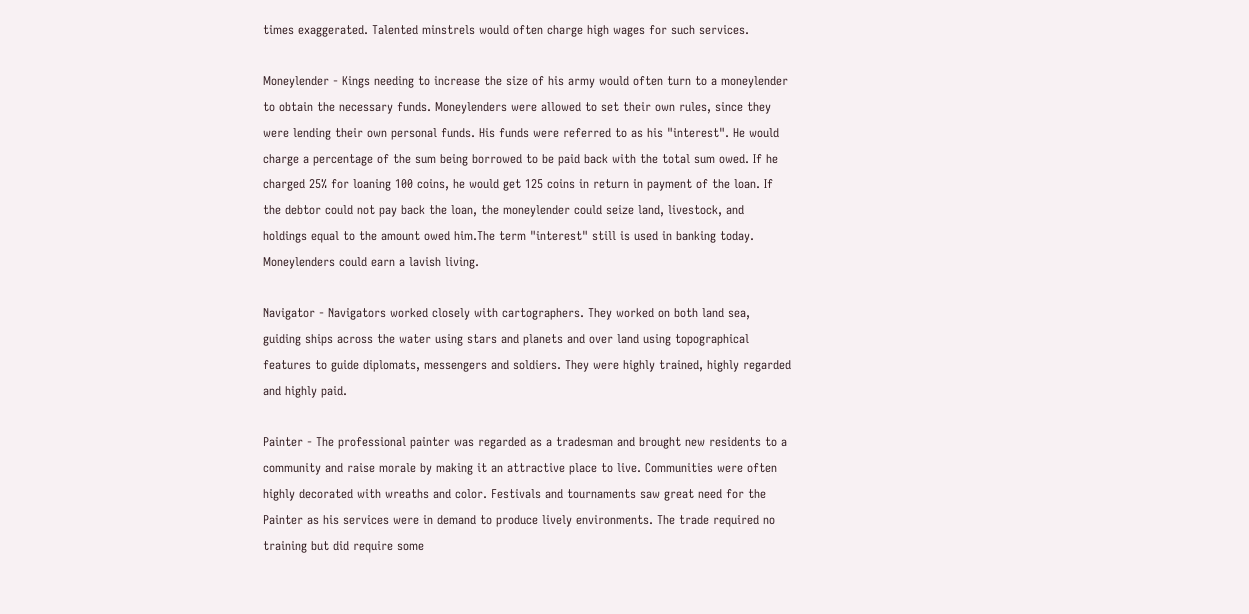times exaggerated. Talented minstrels would often charge high wages for such services.

Moneylender - Kings needing to increase the size of his army would often turn to a moneylender to obtain the necessary funds. Moneylenders were allowed to set their own rules, since they were lending their own personal funds. His funds were referred to as his "interest". He would charge a percentage of the sum being borrowed to be paid back with the total sum owed. If he charged 25% for loaning 100 coins, he would get 125 coins in return in payment of the loan. If the debtor could not pay back the loan, the moneylender could seize land, livestock, and holdings equal to the amount owed him.The term "interest" still is used in banking today. Moneylenders could earn a lavish living.

Navigator - Navigators worked closely with cartographers. They worked on both land sea, guiding ships across the water using stars and planets and over land using topographical features to guide diplomats, messengers and soldiers. They were highly trained, highly regarded and highly paid.

Painter - The professional painter was regarded as a tradesman and brought new residents to a community and raise morale by making it an attractive place to live. Communities were often highly decorated with wreaths and color. Festivals and tournaments saw great need for the Painter as his services were in demand to produce lively environments. The trade required no training but did require some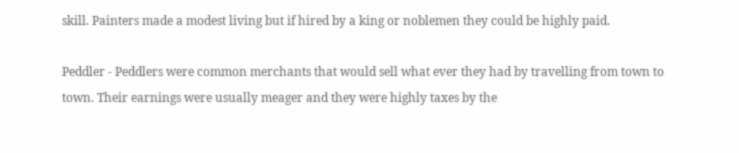skill. Painters made a modest living but if hired by a king or noblemen they could be highly paid.

Peddler - Peddlers were common merchants that would sell what ever they had by travelling from town to town. Their earnings were usually meager and they were highly taxes by the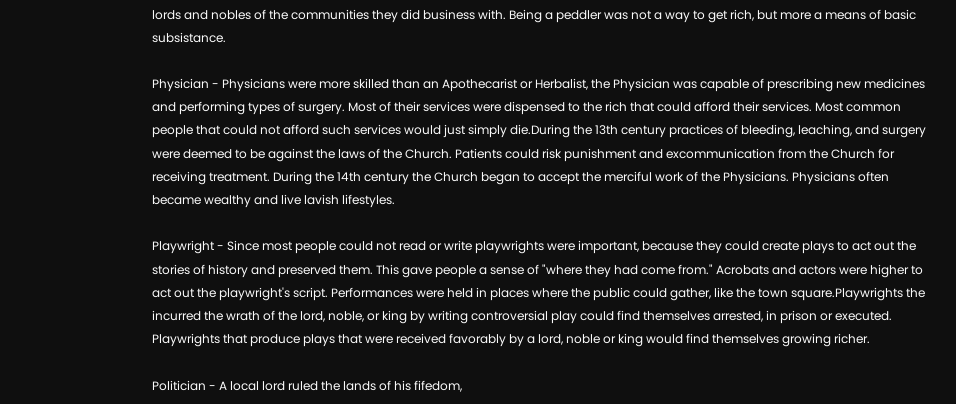lords and nobles of the communities they did business with. Being a peddler was not a way to get rich, but more a means of basic subsistance.

Physician - Physicians were more skilled than an Apothecarist or Herbalist, the Physician was capable of prescribing new medicines and performing types of surgery. Most of their services were dispensed to the rich that could afford their services. Most common people that could not afford such services would just simply die.During the 13th century practices of bleeding, leaching, and surgery were deemed to be against the laws of the Church. Patients could risk punishment and excommunication from the Church for receiving treatment. During the 14th century the Church began to accept the merciful work of the Physicians. Physicians often became wealthy and live lavish lifestyles.

Playwright - Since most people could not read or write playwrights were important, because they could create plays to act out the stories of history and preserved them. This gave people a sense of "where they had come from." Acrobats and actors were higher to act out the playwright's script. Performances were held in places where the public could gather, like the town square.Playwrights the incurred the wrath of the lord, noble, or king by writing controversial play could find themselves arrested, in prison or executed. Playwrights that produce plays that were received favorably by a lord, noble or king would find themselves growing richer.

Politician - A local lord ruled the lands of his fifedom,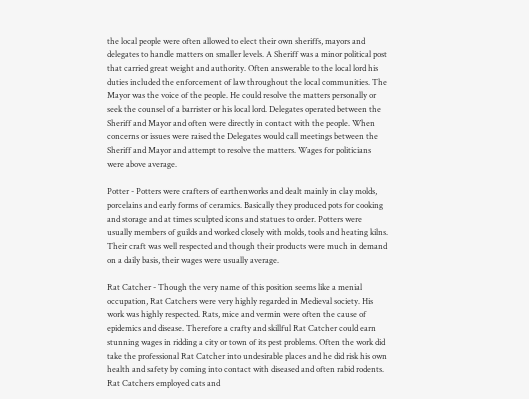the local people were often allowed to elect their own sheriffs, mayors and delegates to handle matters on smaller levels. A Sheriff was a minor political post that carried great weight and authority. Often answerable to the local lord his duties included the enforcement of law throughout the local communities. The Mayor was the voice of the people. He could resolve the matters personally or seek the counsel of a barrister or his local lord. Delegates operated between the Sheriff and Mayor and often were directly in contact with the people. When concerns or issues were raised the Delegates would call meetings between the Sheriff and Mayor and attempt to resolve the matters. Wages for politicians were above average.

Potter - Potters were crafters of earthenworks and dealt mainly in clay molds, porcelains and early forms of ceramics. Basically they produced pots for cooking and storage and at times sculpted icons and statues to order. Potters were usually members of guilds and worked closely with molds, tools and heating kilns. Their craft was well respected and though their products were much in demand on a daily basis, their wages were usually average.

Rat Catcher - Though the very name of this position seems like a menial occupation, Rat Catchers were very highly regarded in Medieval society. His work was highly respected. Rats, mice and vermin were often the cause of epidemics and disease. Therefore a crafty and skillful Rat Catcher could earn stunning wages in ridding a city or town of its pest problems. Often the work did take the professional Rat Catcher into undesirable places and he did risk his own health and safety by coming into contact with diseased and often rabid rodents. Rat Catchers employed cats and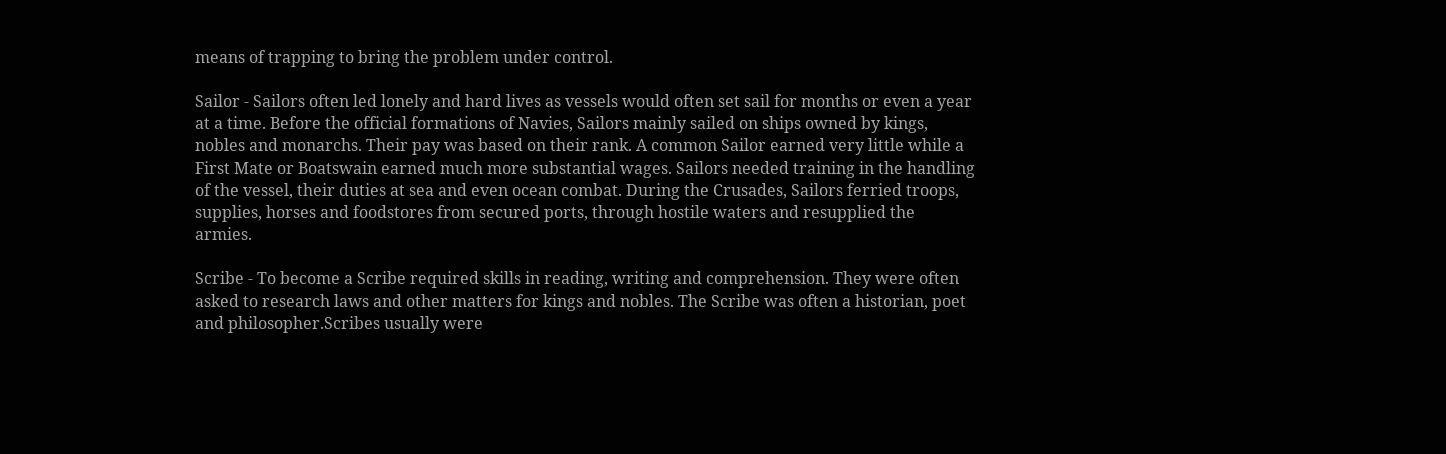means of trapping to bring the problem under control.

Sailor - Sailors often led lonely and hard lives as vessels would often set sail for months or even a year at a time. Before the official formations of Navies, Sailors mainly sailed on ships owned by kings, nobles and monarchs. Their pay was based on their rank. A common Sailor earned very little while a First Mate or Boatswain earned much more substantial wages. Sailors needed training in the handling of the vessel, their duties at sea and even ocean combat. During the Crusades, Sailors ferried troops, supplies, horses and foodstores from secured ports, through hostile waters and resupplied the armies.

Scribe - To become a Scribe required skills in reading, writing and comprehension. They were often asked to research laws and other matters for kings and nobles. The Scribe was often a historian, poet and philosopher.Scribes usually were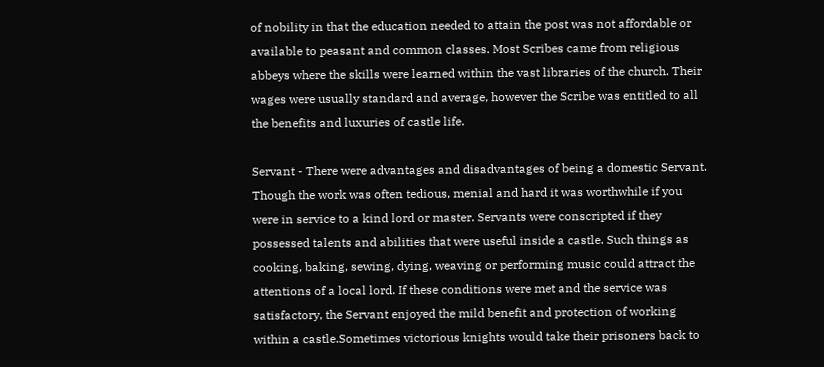of nobility in that the education needed to attain the post was not affordable or available to peasant and common classes. Most Scribes came from religious abbeys where the skills were learned within the vast libraries of the church. Their wages were usually standard and average, however the Scribe was entitled to all the benefits and luxuries of castle life.

Servant - There were advantages and disadvantages of being a domestic Servant. Though the work was often tedious, menial and hard it was worthwhile if you were in service to a kind lord or master. Servants were conscripted if they possessed talents and abilities that were useful inside a castle. Such things as cooking, baking, sewing, dying, weaving or performing music could attract the attentions of a local lord. If these conditions were met and the service was satisfactory, the Servant enjoyed the mild benefit and protection of working within a castle.Sometimes victorious knights would take their prisoners back to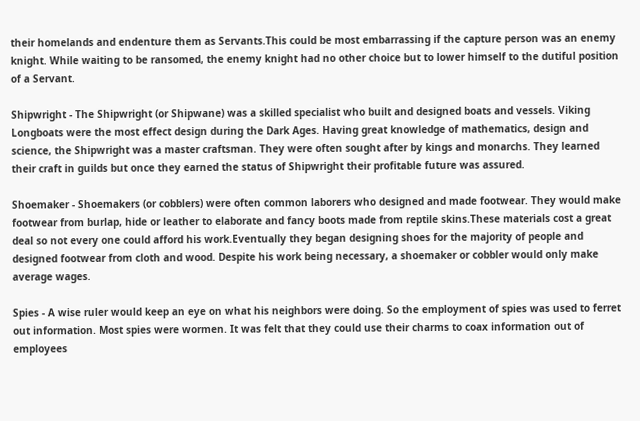their homelands and endenture them as Servants.This could be most embarrassing if the capture person was an enemy knight. While waiting to be ransomed, the enemy knight had no other choice but to lower himself to the dutiful position of a Servant.

Shipwright - The Shipwright (or Shipwane) was a skilled specialist who built and designed boats and vessels. Viking Longboats were the most effect design during the Dark Ages. Having great knowledge of mathematics, design and science, the Shipwright was a master craftsman. They were often sought after by kings and monarchs. They learned their craft in guilds but once they earned the status of Shipwright their profitable future was assured.

Shoemaker - Shoemakers (or cobblers) were often common laborers who designed and made footwear. They would make footwear from burlap, hide or leather to elaborate and fancy boots made from reptile skins.These materials cost a great deal so not every one could afford his work.Eventually they began designing shoes for the majority of people and designed footwear from cloth and wood. Despite his work being necessary, a shoemaker or cobbler would only make average wages.

Spies - A wise ruler would keep an eye on what his neighbors were doing. So the employment of spies was used to ferret out information. Most spies were wormen. It was felt that they could use their charms to coax information out of employees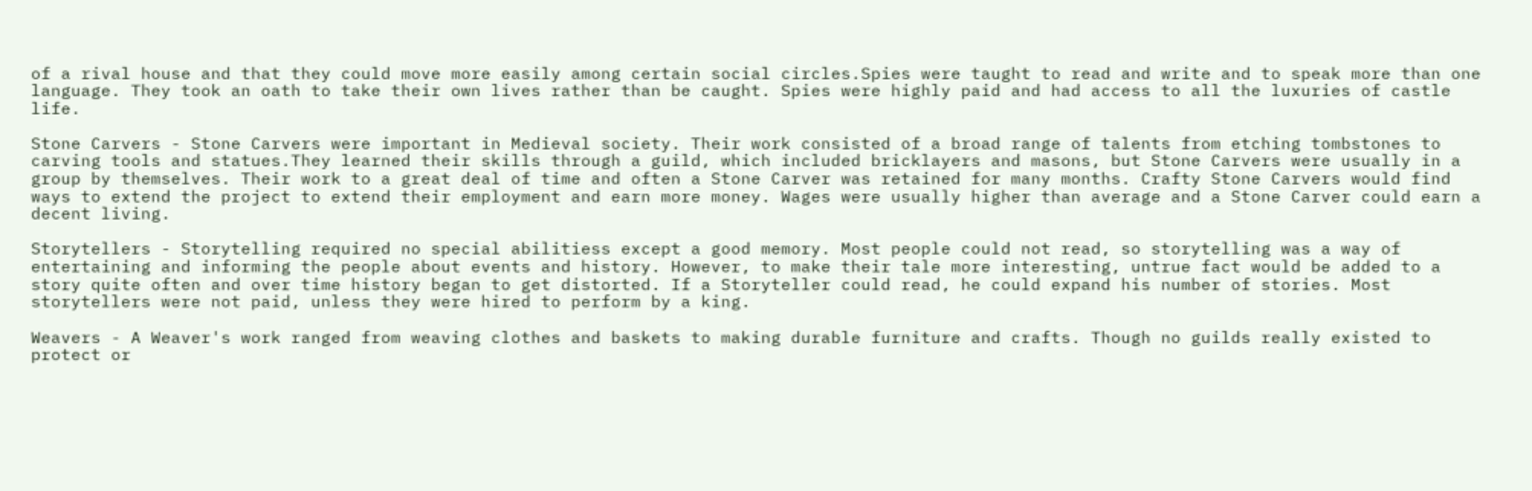of a rival house and that they could move more easily among certain social circles.Spies were taught to read and write and to speak more than one language. They took an oath to take their own lives rather than be caught. Spies were highly paid and had access to all the luxuries of castle life.

Stone Carvers - Stone Carvers were important in Medieval society. Their work consisted of a broad range of talents from etching tombstones to carving tools and statues.They learned their skills through a guild, which included bricklayers and masons, but Stone Carvers were usually in a group by themselves. Their work to a great deal of time and often a Stone Carver was retained for many months. Crafty Stone Carvers would find ways to extend the project to extend their employment and earn more money. Wages were usually higher than average and a Stone Carver could earn a decent living.

Storytellers - Storytelling required no special abilitiess except a good memory. Most people could not read, so storytelling was a way of entertaining and informing the people about events and history. However, to make their tale more interesting, untrue fact would be added to a story quite often and over time history began to get distorted. If a Storyteller could read, he could expand his number of stories. Most storytellers were not paid, unless they were hired to perform by a king.

Weavers - A Weaver's work ranged from weaving clothes and baskets to making durable furniture and crafts. Though no guilds really existed to protect or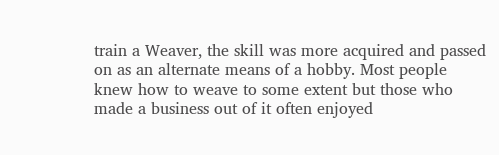train a Weaver, the skill was more acquired and passed on as an alternate means of a hobby. Most people knew how to weave to some extent but those who made a business out of it often enjoyed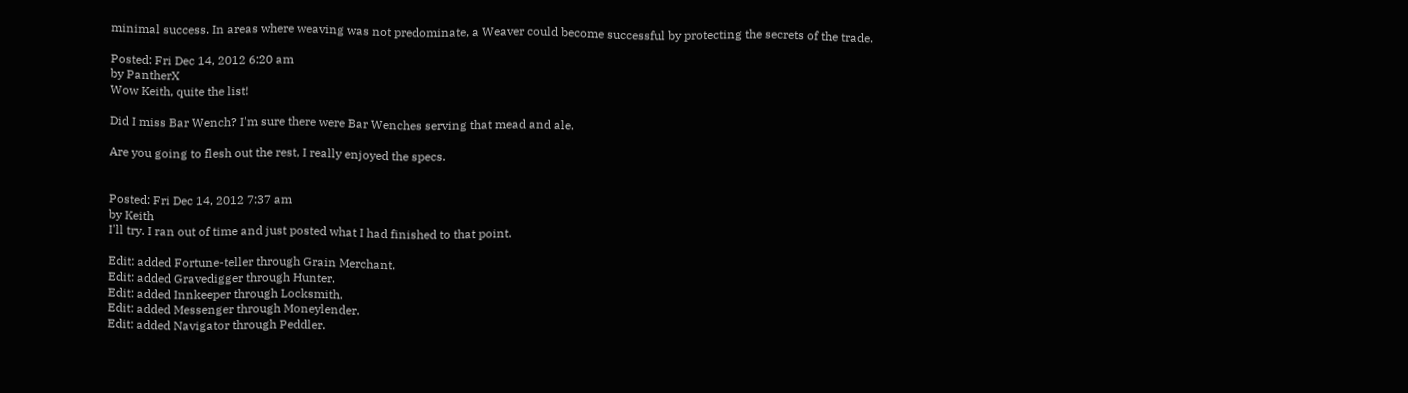minimal success. In areas where weaving was not predominate, a Weaver could become successful by protecting the secrets of the trade.

Posted: Fri Dec 14, 2012 6:20 am
by PantherX
Wow Keith, quite the list!

Did I miss Bar Wench? I'm sure there were Bar Wenches serving that mead and ale.

Are you going to flesh out the rest, I really enjoyed the specs.


Posted: Fri Dec 14, 2012 7:37 am
by Keith
I'll try. I ran out of time and just posted what I had finished to that point.

Edit: added Fortune-teller through Grain Merchant.
Edit: added Gravedigger through Hunter.
Edit: added Innkeeper through Locksmith.
Edit: added Messenger through Moneylender.
Edit: added Navigator through Peddler.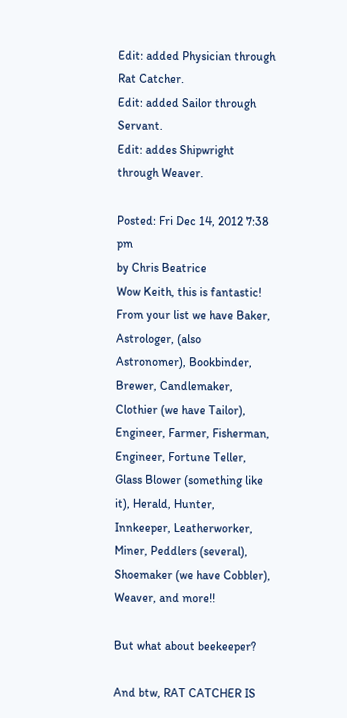Edit: added Physician through Rat Catcher.
Edit: added Sailor through Servant.
Edit: addes Shipwright through Weaver.

Posted: Fri Dec 14, 2012 7:38 pm
by Chris Beatrice
Wow Keith, this is fantastic! From your list we have Baker, Astrologer, (also Astronomer), Bookbinder, Brewer, Candlemaker, Clothier (we have Tailor), Engineer, Farmer, Fisherman, Engineer, Fortune Teller, Glass Blower (something like it), Herald, Hunter, Innkeeper, Leatherworker, Miner, Peddlers (several), Shoemaker (we have Cobbler), Weaver, and more!!

But what about beekeeper?

And btw, RAT CATCHER IS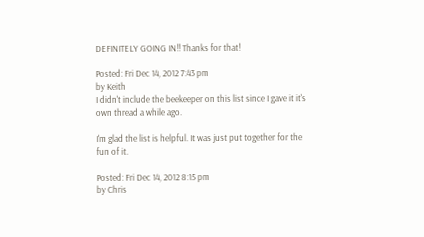DEFINITELY GOING IN!! Thanks for that!

Posted: Fri Dec 14, 2012 7:43 pm
by Keith
I didn't include the beekeeper on this list since I gave it it's own thread a while ago.

I'm glad the list is helpful. It was just put together for the fun of it.

Posted: Fri Dec 14, 2012 8:15 pm
by Chris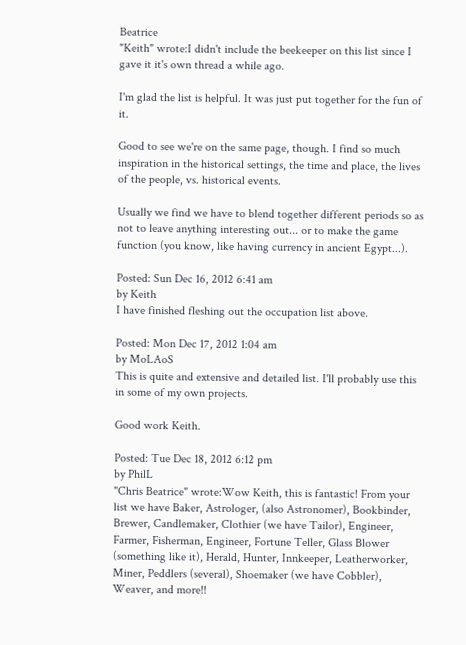Beatrice
"Keith" wrote:I didn't include the beekeeper on this list since I gave it it's own thread a while ago.

I'm glad the list is helpful. It was just put together for the fun of it.

Good to see we're on the same page, though. I find so much inspiration in the historical settings, the time and place, the lives of the people, vs. historical events.

Usually we find we have to blend together different periods so as not to leave anything interesting out... or to make the game function (you know, like having currency in ancient Egypt...).

Posted: Sun Dec 16, 2012 6:41 am
by Keith
I have finished fleshing out the occupation list above.

Posted: Mon Dec 17, 2012 1:04 am
by MoLAoS
This is quite and extensive and detailed list. I'll probably use this in some of my own projects.

Good work Keith.

Posted: Tue Dec 18, 2012 6:12 pm
by PhilL
"Chris Beatrice" wrote:Wow Keith, this is fantastic! From your list we have Baker, Astrologer, (also Astronomer), Bookbinder, Brewer, Candlemaker, Clothier (we have Tailor), Engineer, Farmer, Fisherman, Engineer, Fortune Teller, Glass Blower (something like it), Herald, Hunter, Innkeeper, Leatherworker, Miner, Peddlers (several), Shoemaker (we have Cobbler), Weaver, and more!!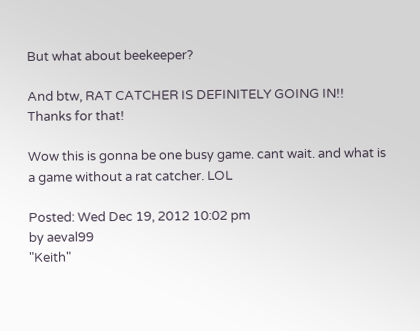But what about beekeeper?

And btw, RAT CATCHER IS DEFINITELY GOING IN!! Thanks for that!

Wow this is gonna be one busy game. cant wait. and what is a game without a rat catcher. LOL

Posted: Wed Dec 19, 2012 10:02 pm
by aeval99
"Keith"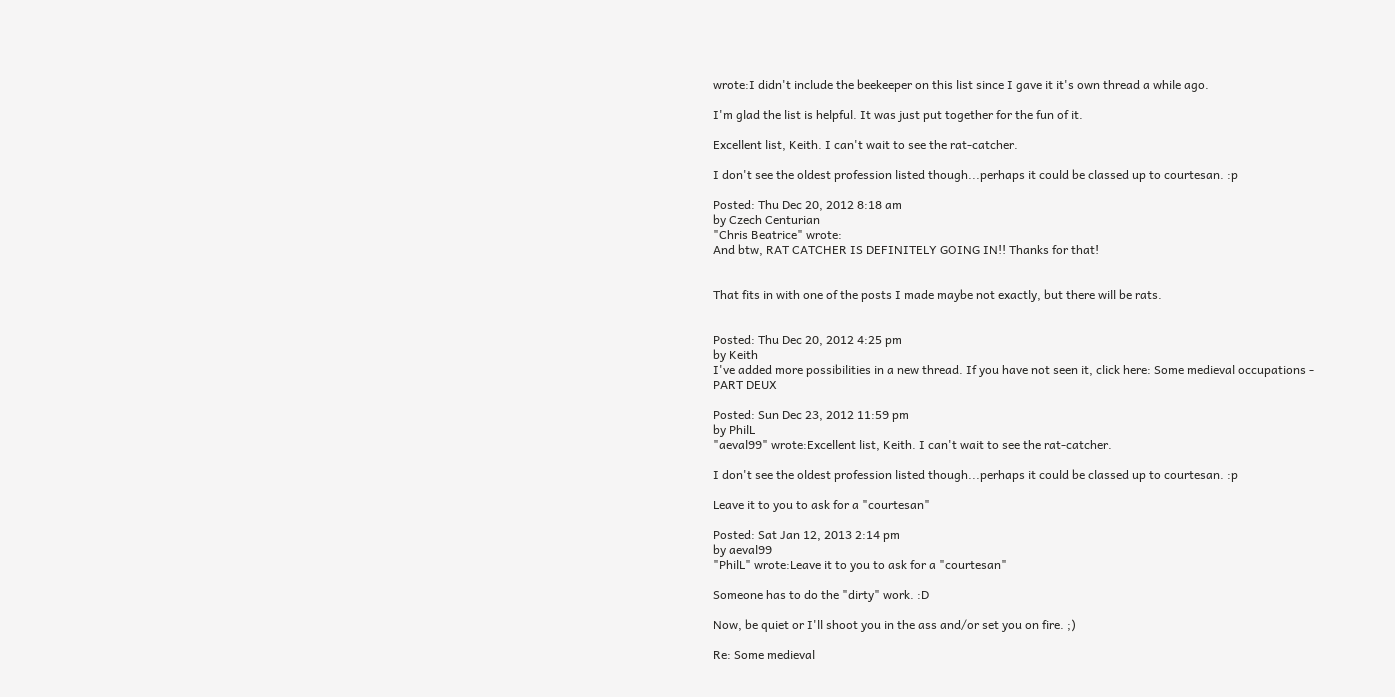wrote:I didn't include the beekeeper on this list since I gave it it's own thread a while ago.

I'm glad the list is helpful. It was just put together for the fun of it.

Excellent list, Keith. I can't wait to see the rat-catcher.

I don't see the oldest profession listed though...perhaps it could be classed up to courtesan. :p

Posted: Thu Dec 20, 2012 8:18 am
by Czech Centurian
"Chris Beatrice" wrote:
And btw, RAT CATCHER IS DEFINITELY GOING IN!! Thanks for that!


That fits in with one of the posts I made maybe not exactly, but there will be rats.


Posted: Thu Dec 20, 2012 4:25 pm
by Keith
I've added more possibilities in a new thread. If you have not seen it, click here: Some medieval occupations - PART DEUX

Posted: Sun Dec 23, 2012 11:59 pm
by PhilL
"aeval99" wrote:Excellent list, Keith. I can't wait to see the rat-catcher.

I don't see the oldest profession listed though...perhaps it could be classed up to courtesan. :p

Leave it to you to ask for a "courtesan"

Posted: Sat Jan 12, 2013 2:14 pm
by aeval99
"PhilL" wrote:Leave it to you to ask for a "courtesan"

Someone has to do the "dirty" work. :D

Now, be quiet or I'll shoot you in the ass and/or set you on fire. ;)

Re: Some medieval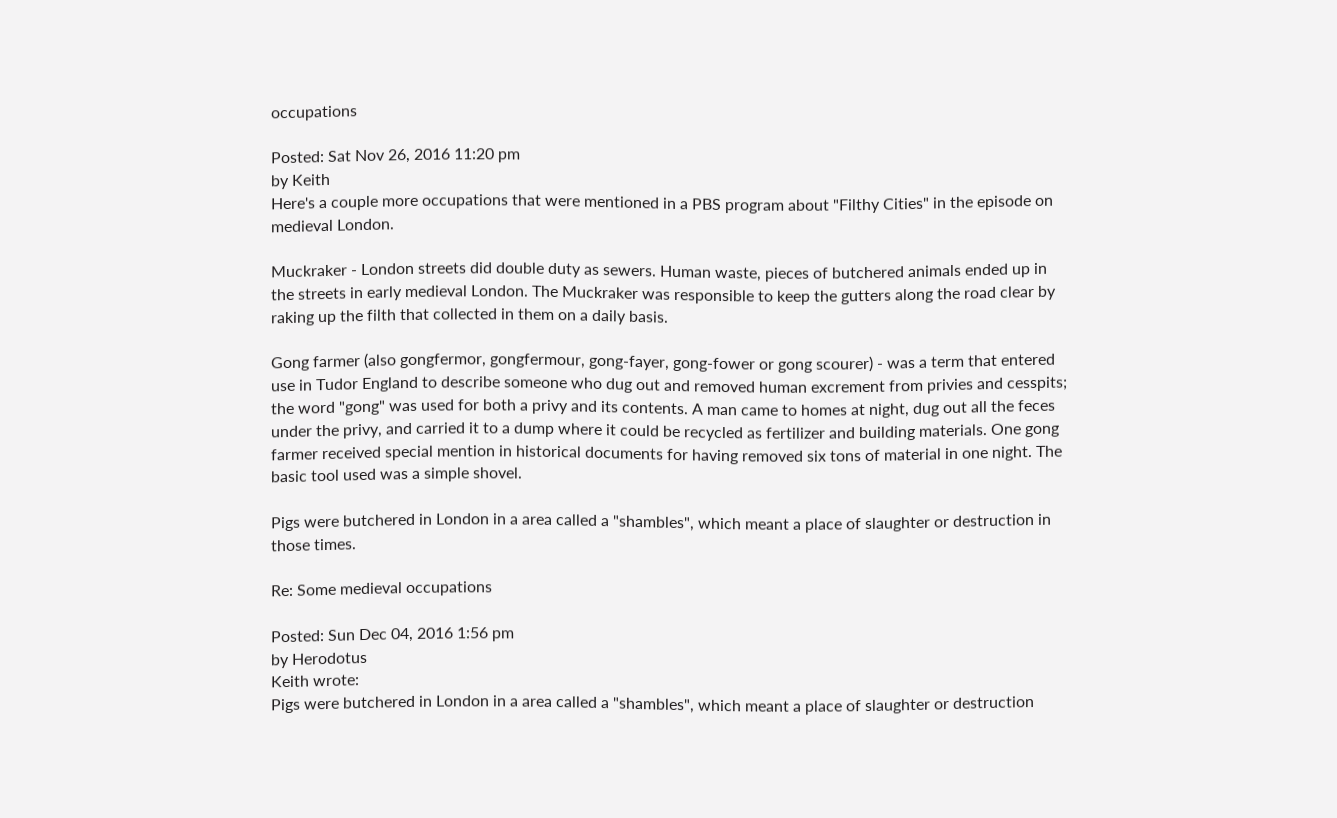occupations

Posted: Sat Nov 26, 2016 11:20 pm
by Keith
Here's a couple more occupations that were mentioned in a PBS program about "Filthy Cities" in the episode on medieval London.

Muckraker - London streets did double duty as sewers. Human waste, pieces of butchered animals ended up in the streets in early medieval London. The Muckraker was responsible to keep the gutters along the road clear by raking up the filth that collected in them on a daily basis.

Gong farmer (also gongfermor, gongfermour, gong-fayer, gong-fower or gong scourer) - was a term that entered use in Tudor England to describe someone who dug out and removed human excrement from privies and cesspits; the word "gong" was used for both a privy and its contents. A man came to homes at night, dug out all the feces under the privy, and carried it to a dump where it could be recycled as fertilizer and building materials. One gong farmer received special mention in historical documents for having removed six tons of material in one night. The basic tool used was a simple shovel.

Pigs were butchered in London in a area called a "shambles", which meant a place of slaughter or destruction in those times.

Re: Some medieval occupations

Posted: Sun Dec 04, 2016 1:56 pm
by Herodotus
Keith wrote:
Pigs were butchered in London in a area called a "shambles", which meant a place of slaughter or destruction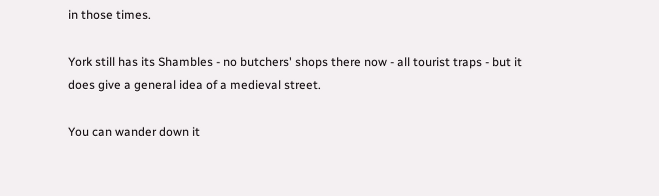in those times.

York still has its Shambles - no butchers' shops there now - all tourist traps - but it does give a general idea of a medieval street.

You can wander down it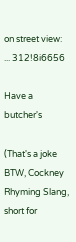on street view: ... 312!8i6656

Have a butcher's

(That's a joke BTW, Cockney Rhyming Slang, short for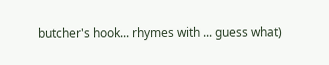butcher's hook... rhymes with ... guess what)